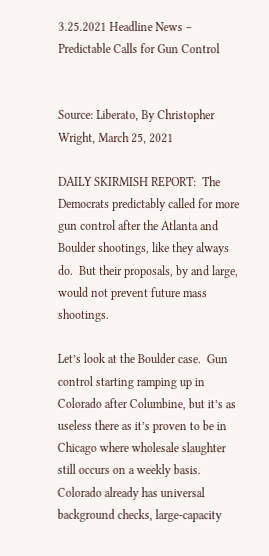3.25.2021 Headline News – Predictable Calls for Gun Control


Source: Liberato, By Christopher Wright, March 25, 2021

DAILY SKIRMISH REPORT:  The Democrats predictably called for more gun control after the Atlanta and Boulder shootings, like they always do.  But their proposals, by and large, would not prevent future mass shootings.

Let’s look at the Boulder case.  Gun control starting ramping up in Colorado after Columbine, but it’s as useless there as it’s proven to be in Chicago where wholesale slaughter still occurs on a weekly basis.  Colorado already has universal background checks, large-capacity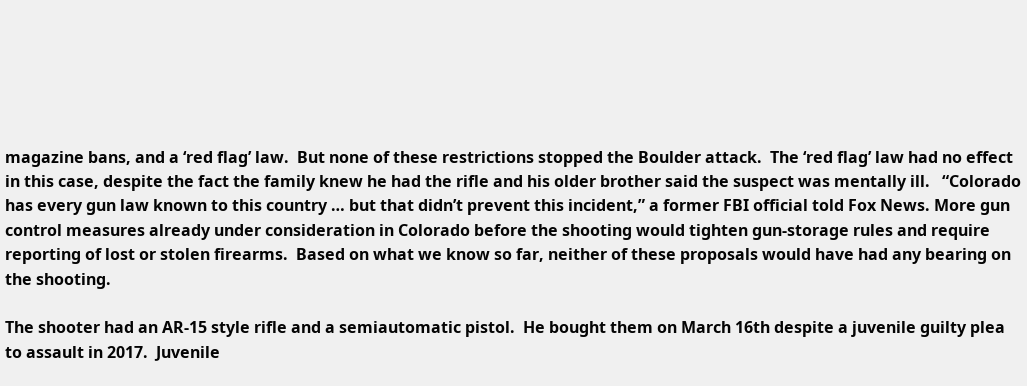magazine bans, and a ‘red flag’ law.  But none of these restrictions stopped the Boulder attack.  The ‘red flag’ law had no effect in this case, despite the fact the family knew he had the rifle and his older brother said the suspect was mentally ill.   “Colorado has every gun law known to this country … but that didn’t prevent this incident,” a former FBI official told Fox News. More gun control measures already under consideration in Colorado before the shooting would tighten gun-storage rules and require reporting of lost or stolen firearms.  Based on what we know so far, neither of these proposals would have had any bearing on the shooting.

The shooter had an AR-15 style rifle and a semiautomatic pistol.  He bought them on March 16th despite a juvenile guilty plea to assault in 2017.  Juvenile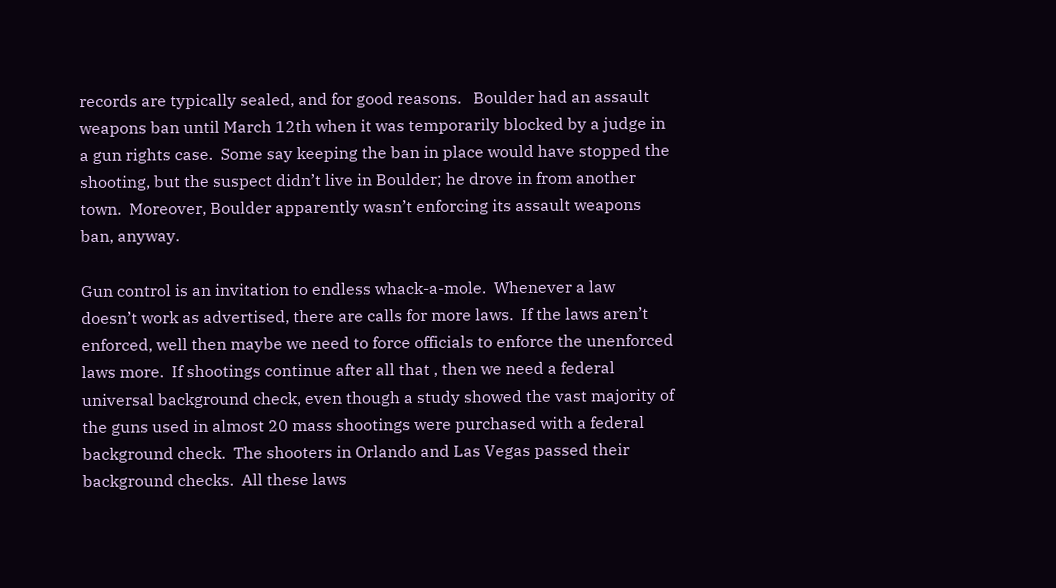records are typically sealed, and for good reasons.   Boulder had an assault weapons ban until March 12th when it was temporarily blocked by a judge in a gun rights case.  Some say keeping the ban in place would have stopped the shooting, but the suspect didn’t live in Boulder; he drove in from another town.  Moreover, Boulder apparently wasn’t enforcing its assault weapons ban, anyway.

Gun control is an invitation to endless whack-a-mole.  Whenever a law doesn’t work as advertised, there are calls for more laws.  If the laws aren’t enforced, well then maybe we need to force officials to enforce the unenforced laws more.  If shootings continue after all that , then we need a federal universal background check, even though a study showed the vast majority of the guns used in almost 20 mass shootings were purchased with a federal background check.  The shooters in Orlando and Las Vegas passed their background checks.  All these laws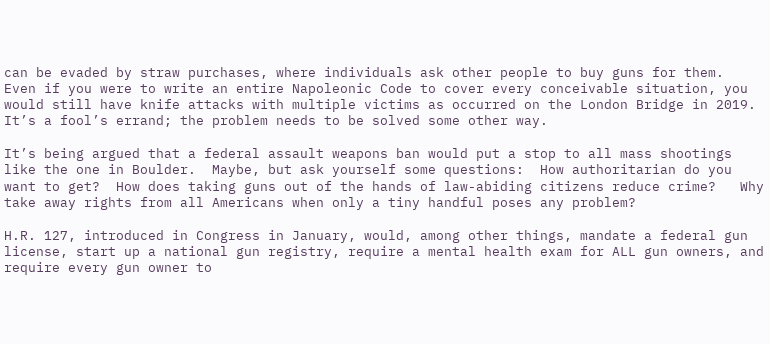can be evaded by straw purchases, where individuals ask other people to buy guns for them.  Even if you were to write an entire Napoleonic Code to cover every conceivable situation, you would still have knife attacks with multiple victims as occurred on the London Bridge in 2019.  It’s a fool’s errand; the problem needs to be solved some other way.

It’s being argued that a federal assault weapons ban would put a stop to all mass shootings like the one in Boulder.  Maybe, but ask yourself some questions:  How authoritarian do you want to get?  How does taking guns out of the hands of law-abiding citizens reduce crime?   Why take away rights from all Americans when only a tiny handful poses any problem?

H.R. 127, introduced in Congress in January, would, among other things, mandate a federal gun license, start up a national gun registry, require a mental health exam for ALL gun owners, and require every gun owner to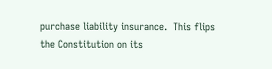purchase liability insurance.  This flips the Constitution on its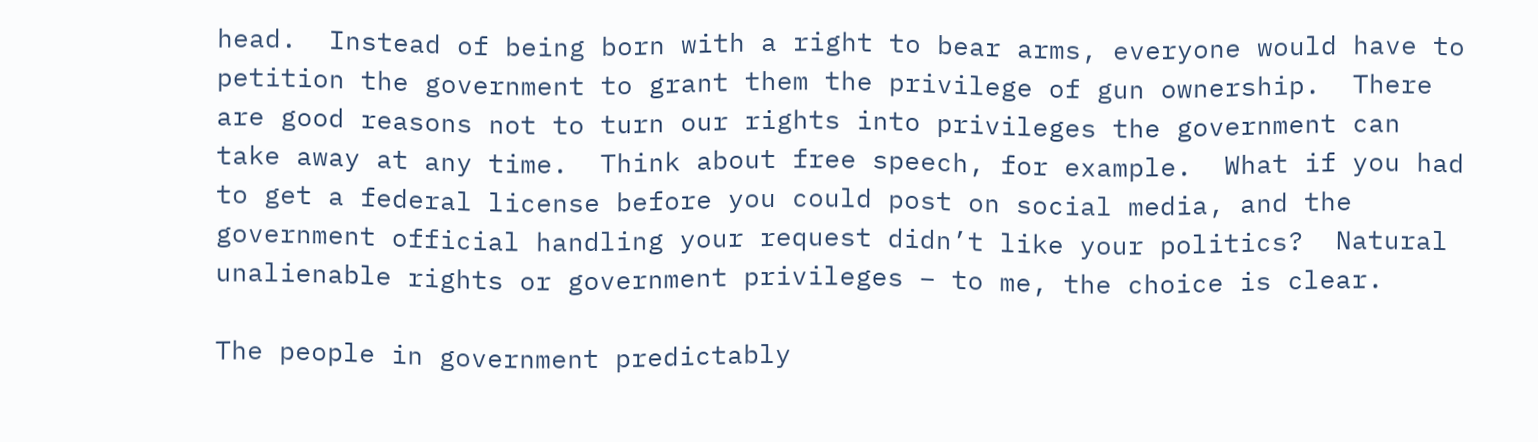head.  Instead of being born with a right to bear arms, everyone would have to petition the government to grant them the privilege of gun ownership.  There are good reasons not to turn our rights into privileges the government can take away at any time.  Think about free speech, for example.  What if you had to get a federal license before you could post on social media, and the government official handling your request didn’t like your politics?  Natural unalienable rights or government privileges – to me, the choice is clear.

The people in government predictably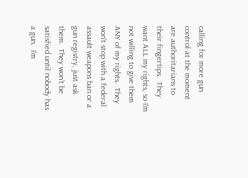calling for more gun control at the moment are authoritarians to their fingertips.  They want ALL my rights, so I’m not willing to give them ANY of my rights.  They won’t stop with a federal assault weapons ban or a gun registry, just ask them.  They won’t be satisfied until nobody has a gun.  I’m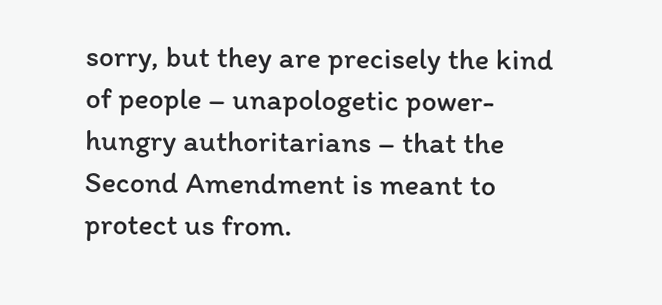sorry, but they are precisely the kind of people – unapologetic power-hungry authoritarians – that the Second Amendment is meant to protect us from.